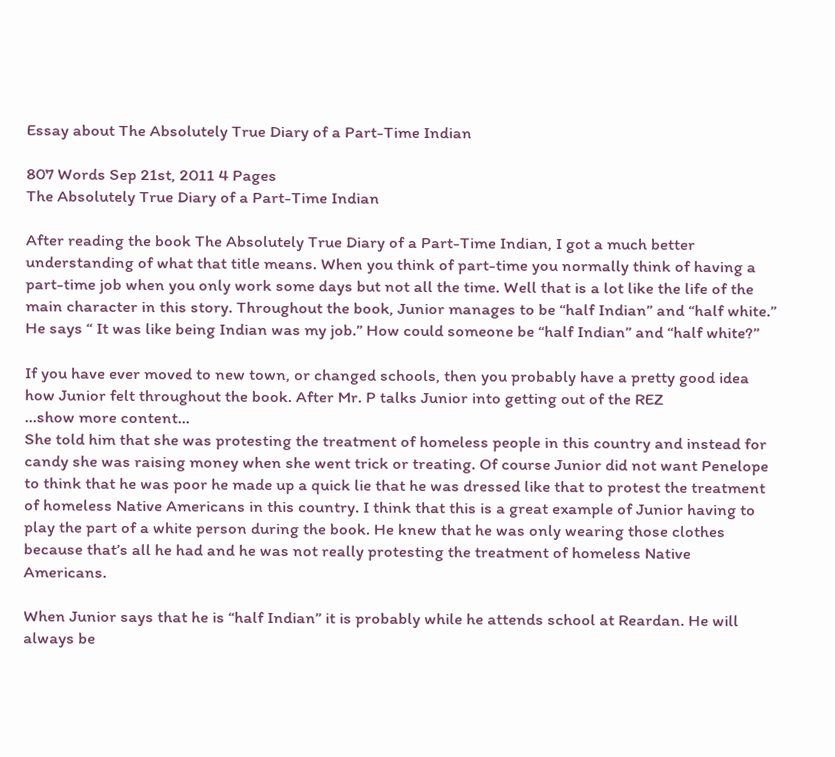Essay about The Absolutely True Diary of a Part-Time Indian

807 Words Sep 21st, 2011 4 Pages
The Absolutely True Diary of a Part-Time Indian

After reading the book The Absolutely True Diary of a Part-Time Indian, I got a much better understanding of what that title means. When you think of part-time you normally think of having a part-time job when you only work some days but not all the time. Well that is a lot like the life of the main character in this story. Throughout the book, Junior manages to be “half Indian” and “half white.” He says “ It was like being Indian was my job.” How could someone be “half Indian” and “half white?”

If you have ever moved to new town, or changed schools, then you probably have a pretty good idea how Junior felt throughout the book. After Mr. P talks Junior into getting out of the REZ
…show more content…
She told him that she was protesting the treatment of homeless people in this country and instead for candy she was raising money when she went trick or treating. Of course Junior did not want Penelope to think that he was poor he made up a quick lie that he was dressed like that to protest the treatment of homeless Native Americans in this country. I think that this is a great example of Junior having to play the part of a white person during the book. He knew that he was only wearing those clothes because that’s all he had and he was not really protesting the treatment of homeless Native Americans.

When Junior says that he is “half Indian” it is probably while he attends school at Reardan. He will always be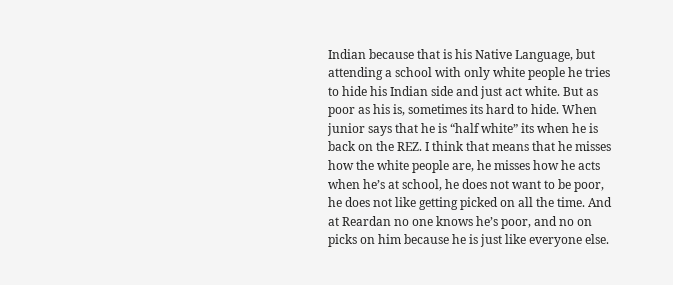Indian because that is his Native Language, but attending a school with only white people he tries to hide his Indian side and just act white. But as poor as his is, sometimes its hard to hide. When junior says that he is “half white” its when he is back on the REZ. I think that means that he misses how the white people are, he misses how he acts when he’s at school, he does not want to be poor, he does not like getting picked on all the time. And at Reardan no one knows he’s poor, and no on picks on him because he is just like everyone else.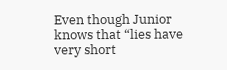Even though Junior knows that “lies have very short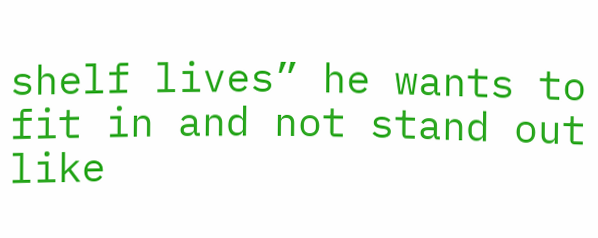shelf lives” he wants to fit in and not stand out like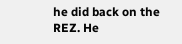he did back on the REZ. He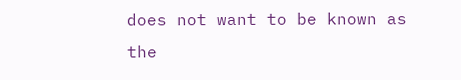does not want to be known as the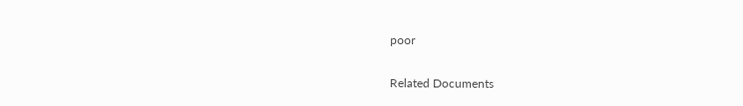poor

Related Documents